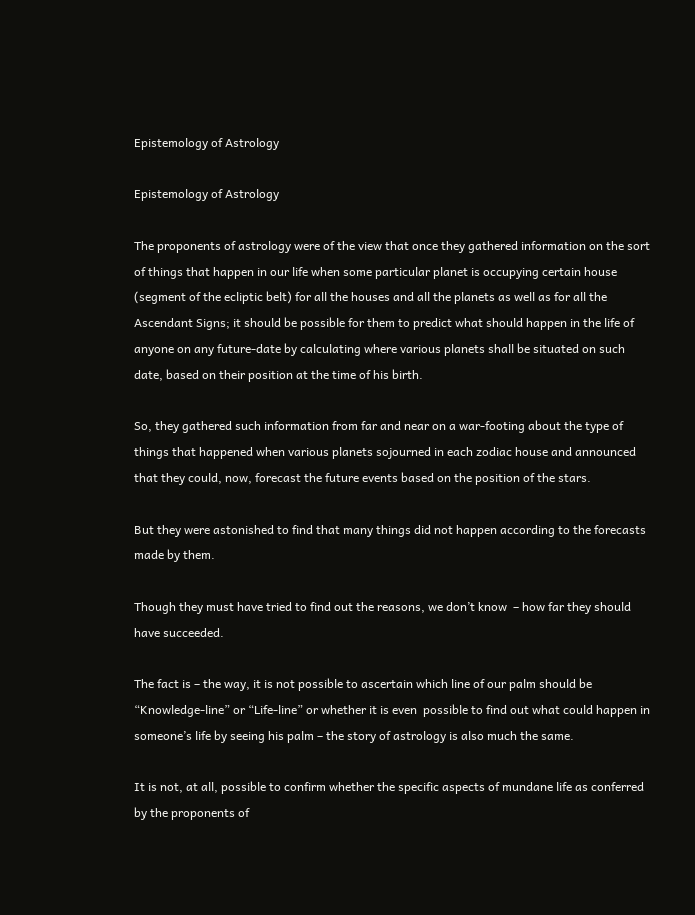Epistemology of Astrology

Epistemology of Astrology

The proponents of astrology were of the view that once they gathered information on the sort of things that happen in our life when some particular planet is occupying certain house (segment of the ecliptic belt) for all the houses and all the planets as well as for all the Ascendant Signs; it should be possible for them to predict what should happen in the life of anyone on any future-date by calculating where various planets shall be situated on such date, based on their position at the time of his birth.

So, they gathered such information from far and near on a war-footing about the type of things that happened when various planets sojourned in each zodiac house and announced that they could, now, forecast the future events based on the position of the stars.

But they were astonished to find that many things did not happen according to the forecasts made by them.

Though they must have tried to find out the reasons, we don’t know  – how far they should have succeeded.

The fact is – the way, it is not possible to ascertain which line of our palm should be “Knowledge-line” or “Life-line” or whether it is even  possible to find out what could happen in someone’s life by seeing his palm – the story of astrology is also much the same.

It is not, at all, possible to confirm whether the specific aspects of mundane life as conferred by the proponents of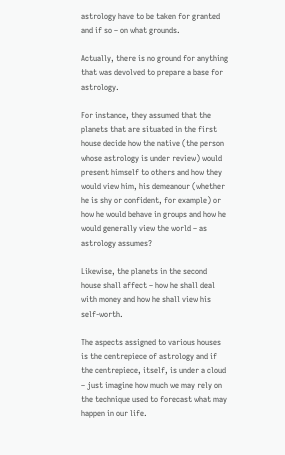astrology have to be taken for granted and if so – on what grounds.

Actually, there is no ground for anything that was devolved to prepare a base for astrology.

For instance, they assumed that the planets that are situated in the first house decide how the native (the person whose astrology is under review) would present himself to others and how they would view him, his demeanour (whether he is shy or confident, for example) or how he would behave in groups and how he would generally view the world – as astrology assumes?

Likewise, the planets in the second house shall affect – how he shall deal with money and how he shall view his self-worth.

The aspects assigned to various houses is the centrepiece of astrology and if the centrepiece, itself, is under a cloud – just imagine how much we may rely on the technique used to forecast what may happen in our life.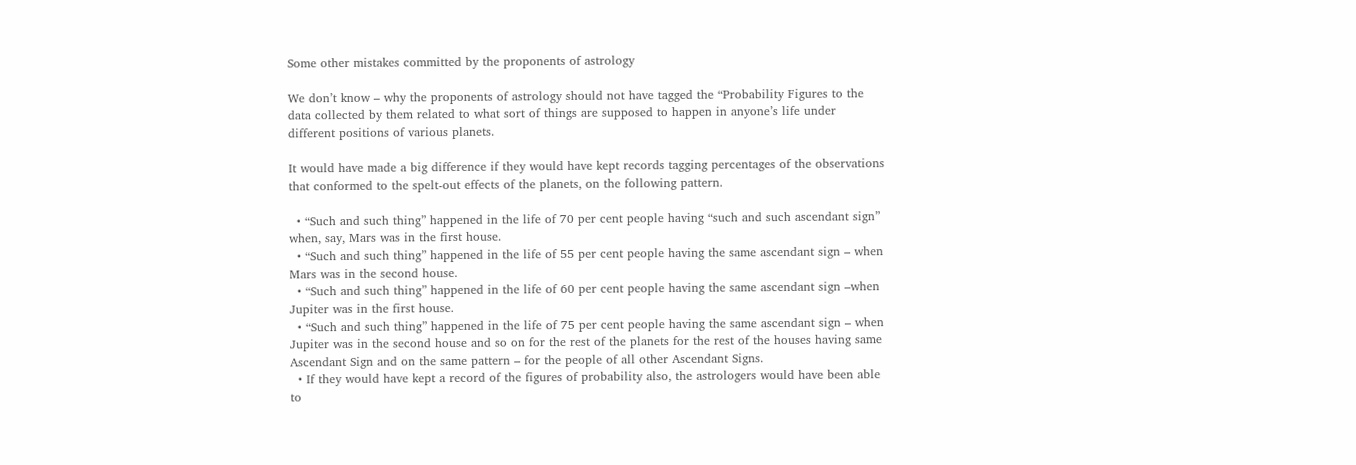Some other mistakes committed by the proponents of astrology

We don’t know – why the proponents of astrology should not have tagged the “Probability Figures to the data collected by them related to what sort of things are supposed to happen in anyone’s life under different positions of various planets.

It would have made a big difference if they would have kept records tagging percentages of the observations that conformed to the spelt-out effects of the planets, on the following pattern.

  • “Such and such thing” happened in the life of 70 per cent people having “such and such ascendant sign” when, say, Mars was in the first house.
  • “Such and such thing” happened in the life of 55 per cent people having the same ascendant sign – when Mars was in the second house.
  • “Such and such thing” happened in the life of 60 per cent people having the same ascendant sign –when Jupiter was in the first house.
  • “Such and such thing” happened in the life of 75 per cent people having the same ascendant sign – when Jupiter was in the second house and so on for the rest of the planets for the rest of the houses having same Ascendant Sign and on the same pattern – for the people of all other Ascendant Signs.
  • If they would have kept a record of the figures of probability also, the astrologers would have been able to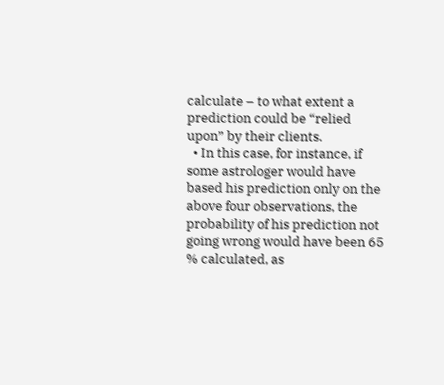calculate – to what extent a prediction could be “relied upon” by their clients.
  • In this case, for instance, if some astrologer would have based his prediction only on the above four observations, the probability of his prediction not going wrong would have been 65 % calculated, as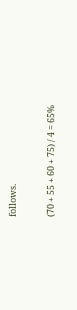follows.

(70 + 55 + 60 + 75) / 4 = 65%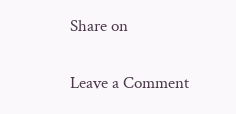Share on

Leave a Comment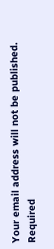Your email address will not be published. Required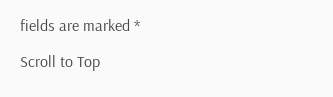fields are marked *

Scroll to Top